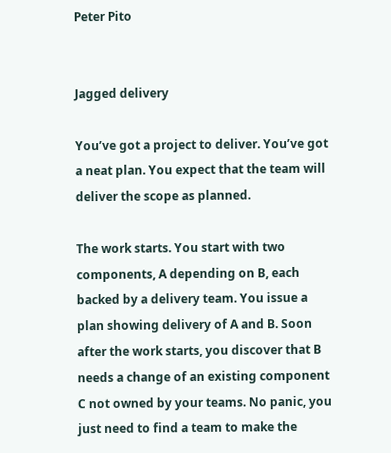Peter Pito


Jagged delivery

You’ve got a project to deliver. You’ve got a neat plan. You expect that the team will deliver the scope as planned.

The work starts. You start with two components, A depending on B, each backed by a delivery team. You issue a plan showing delivery of A and B. Soon after the work starts, you discover that B needs a change of an existing component C not owned by your teams. No panic, you just need to find a team to make the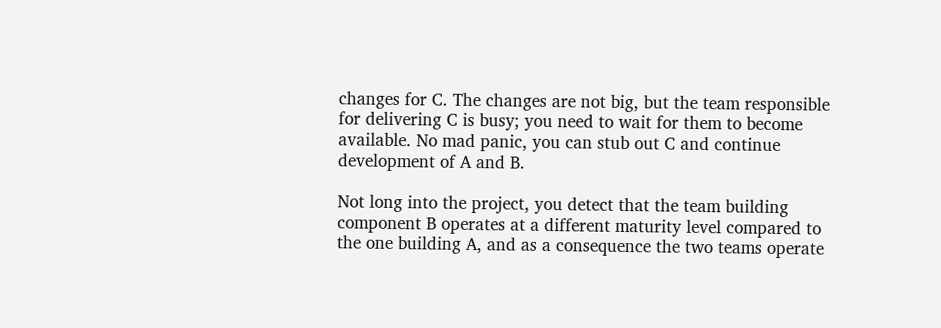changes for C. The changes are not big, but the team responsible for delivering C is busy; you need to wait for them to become available. No mad panic, you can stub out C and continue development of A and B.

Not long into the project, you detect that the team building component B operates at a different maturity level compared to the one building A, and as a consequence the two teams operate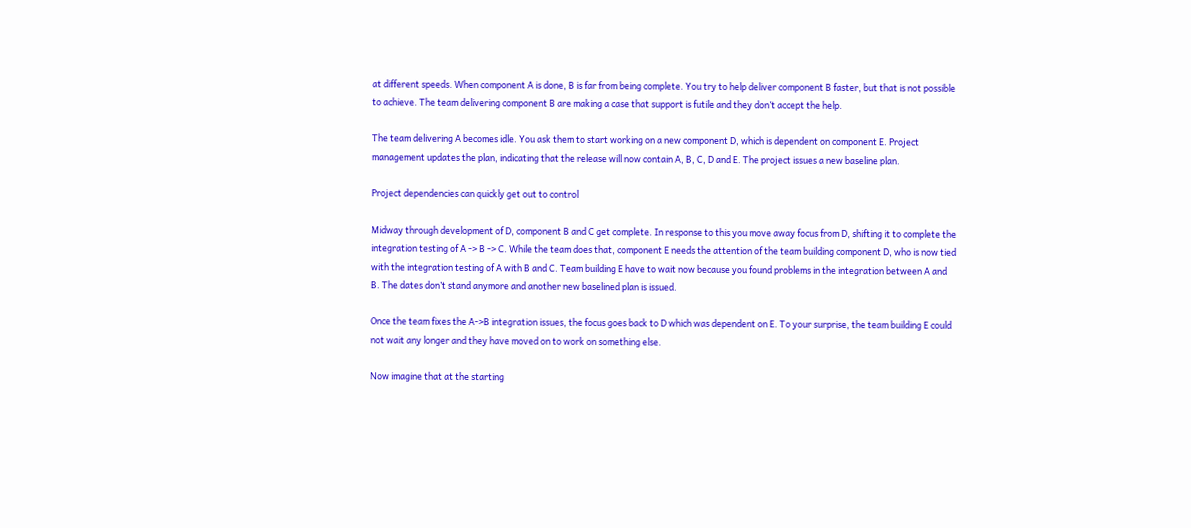at different speeds. When component A is done, B is far from being complete. You try to help deliver component B faster, but that is not possible to achieve. The team delivering component B are making a case that support is futile and they don’t accept the help.

The team delivering A becomes idle. You ask them to start working on a new component D, which is dependent on component E. Project management updates the plan, indicating that the release will now contain A, B, C, D and E. The project issues a new baseline plan.

Project dependencies can quickly get out to control

Midway through development of D, component B and C get complete. In response to this you move away focus from D, shifting it to complete the integration testing of A -> B -> C. While the team does that, component E needs the attention of the team building component D, who is now tied with the integration testing of A with B and C. Team building E have to wait now because you found problems in the integration between A and B. The dates don’t stand anymore and another new baselined plan is issued.

Once the team fixes the A->B integration issues, the focus goes back to D which was dependent on E. To your surprise, the team building E could not wait any longer and they have moved on to work on something else.

Now imagine that at the starting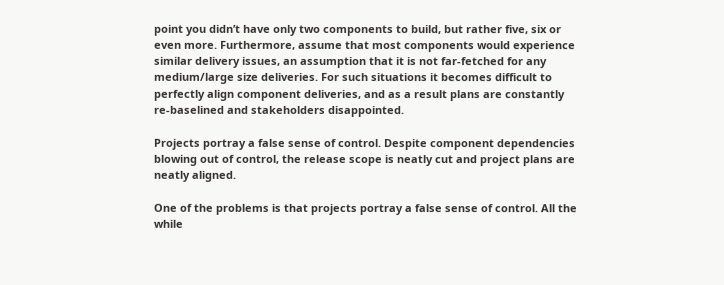point you didn’t have only two components to build, but rather five, six or even more. Furthermore, assume that most components would experience similar delivery issues, an assumption that it is not far-fetched for any medium/large size deliveries. For such situations it becomes difficult to perfectly align component deliveries, and as a result plans are constantly re-baselined and stakeholders disappointed.

Projects portray a false sense of control. Despite component dependencies blowing out of control, the release scope is neatly cut and project plans are neatly aligned.

One of the problems is that projects portray a false sense of control. All the while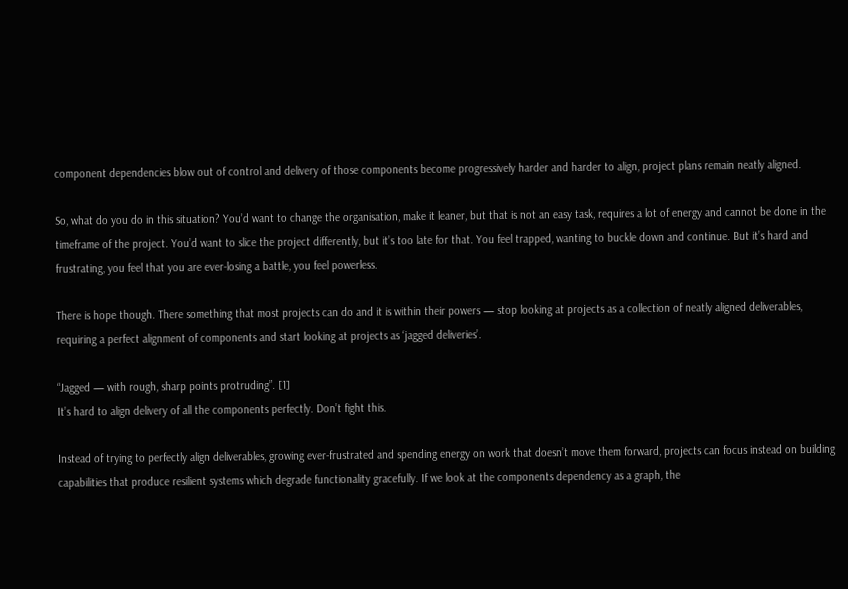component dependencies blow out of control and delivery of those components become progressively harder and harder to align, project plans remain neatly aligned.

So, what do you do in this situation? You’d want to change the organisation, make it leaner, but that is not an easy task, requires a lot of energy and cannot be done in the timeframe of the project. You’d want to slice the project differently, but it’s too late for that. You feel trapped, wanting to buckle down and continue. But it’s hard and frustrating, you feel that you are ever-losing a battle, you feel powerless.

There is hope though. There something that most projects can do and it is within their powers — stop looking at projects as a collection of neatly aligned deliverables, requiring a perfect alignment of components and start looking at projects as ‘jagged deliveries’.

“Jagged — with rough, sharp points protruding”. [1]
It’s hard to align delivery of all the components perfectly. Don’t fight this.

Instead of trying to perfectly align deliverables, growing ever-frustrated and spending energy on work that doesn’t move them forward, projects can focus instead on building capabilities that produce resilient systems which degrade functionality gracefully. If we look at the components dependency as a graph, the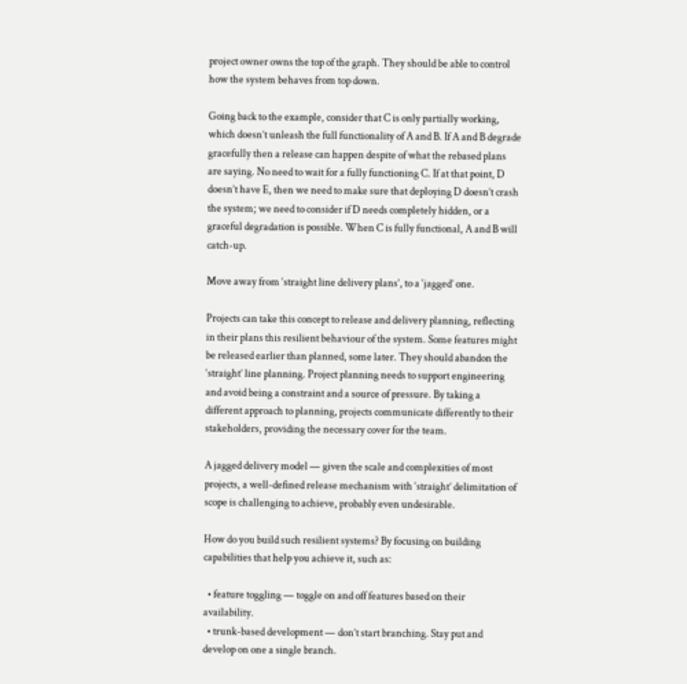project owner owns the top of the graph. They should be able to control how the system behaves from top down.

Going back to the example, consider that C is only partially working, which doesn’t unleash the full functionality of A and B. If A and B degrade gracefully then a release can happen despite of what the rebased plans are saying. No need to wait for a fully functioning C. If at that point, D doesn’t have E, then we need to make sure that deploying D doesn’t crash the system; we need to consider if D needs completely hidden, or a graceful degradation is possible. When C is fully functional, A and B will catch-up.

Move away from ‘straight line delivery plans’, to a ‘jagged’ one.

Projects can take this concept to release and delivery planning, reflecting in their plans this resilient behaviour of the system. Some features might be released earlier than planned, some later. They should abandon the ‘straight’ line planning. Project planning needs to support engineering and avoid being a constraint and a source of pressure. By taking a different approach to planning, projects communicate differently to their stakeholders, providing the necessary cover for the team.

A jagged delivery model — given the scale and complexities of most projects, a well-defined release mechanism with ‘straight’ delimitation of scope is challenging to achieve, probably even undesirable.

How do you build such resilient systems? By focusing on building capabilities that help you achieve it, such as:

  • feature toggling — toggle on and off features based on their availability.
  • trunk-based development — don’t start branching. Stay put and develop on one a single branch.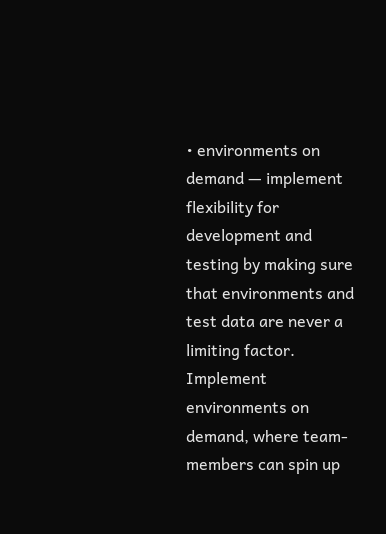• environments on demand — implement flexibility for development and testing by making sure that environments and test data are never a limiting factor. Implement environments on demand, where team-members can spin up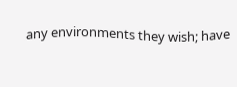any environments they wish; have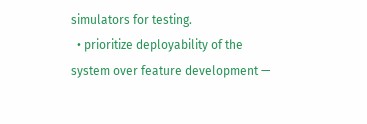simulators for testing.
  • prioritize deployability of the system over feature development —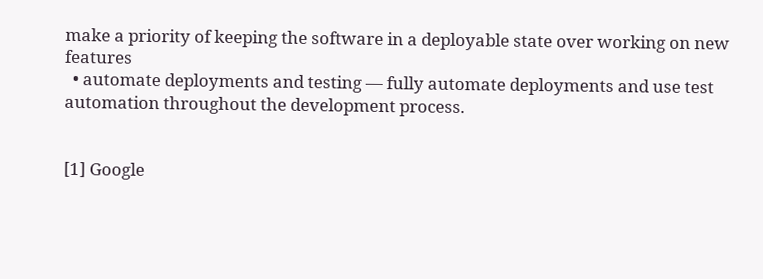make a priority of keeping the software in a deployable state over working on new features
  • automate deployments and testing — fully automate deployments and use test automation throughout the development process.


[1] Google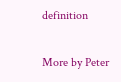definition

More by Peter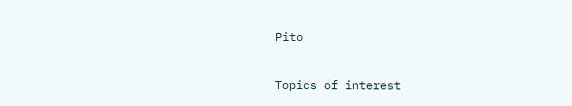Pito

Topics of interest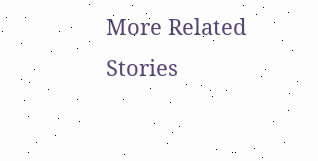More Related Stories